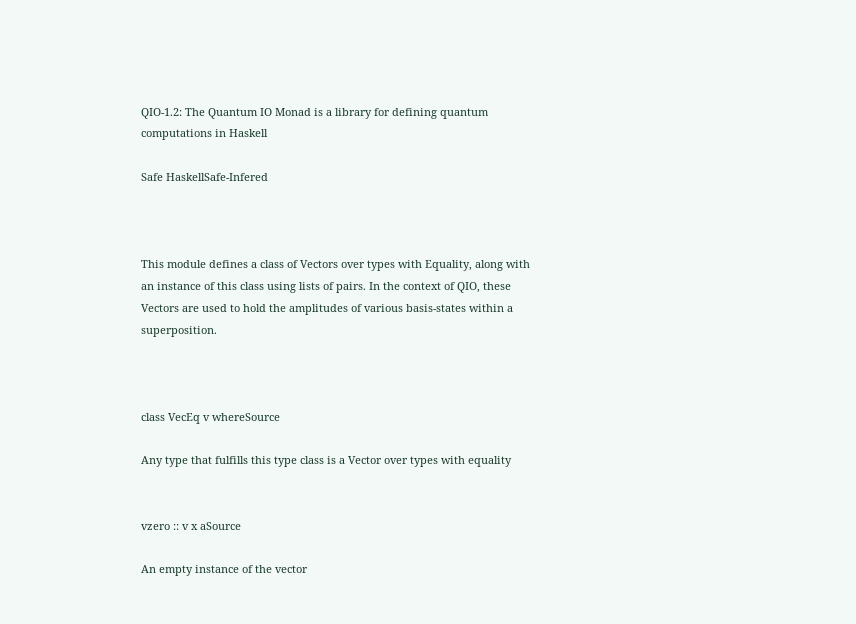QIO-1.2: The Quantum IO Monad is a library for defining quantum computations in Haskell

Safe HaskellSafe-Infered



This module defines a class of Vectors over types with Equality, along with an instance of this class using lists of pairs. In the context of QIO, these Vectors are used to hold the amplitudes of various basis-states within a superposition.



class VecEq v whereSource

Any type that fulfills this type class is a Vector over types with equality


vzero :: v x aSource

An empty instance of the vector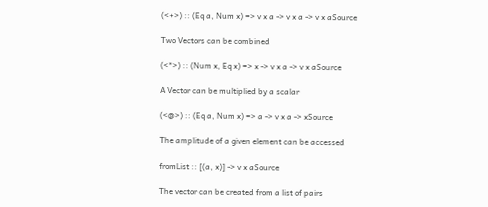(<+>) :: (Eq a, Num x) => v x a -> v x a -> v x aSource

Two Vectors can be combined

(<*>) :: (Num x, Eq x) => x -> v x a -> v x aSource

A Vector can be multiplied by a scalar

(<@>) :: (Eq a, Num x) => a -> v x a -> xSource

The amplitude of a given element can be accessed

fromList :: [(a, x)] -> v x aSource

The vector can be created from a list of pairs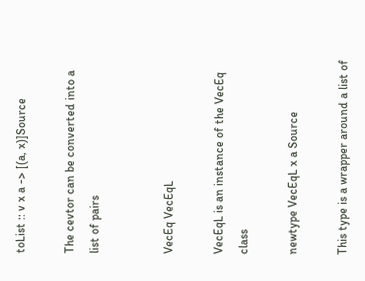toList :: v x a -> [(a, x)]Source

The cevtor can be converted into a list of pairs


VecEq VecEqL

VecEqL is an instance of the VecEq class

newtype VecEqL x a Source

This type is a wrapper around a list of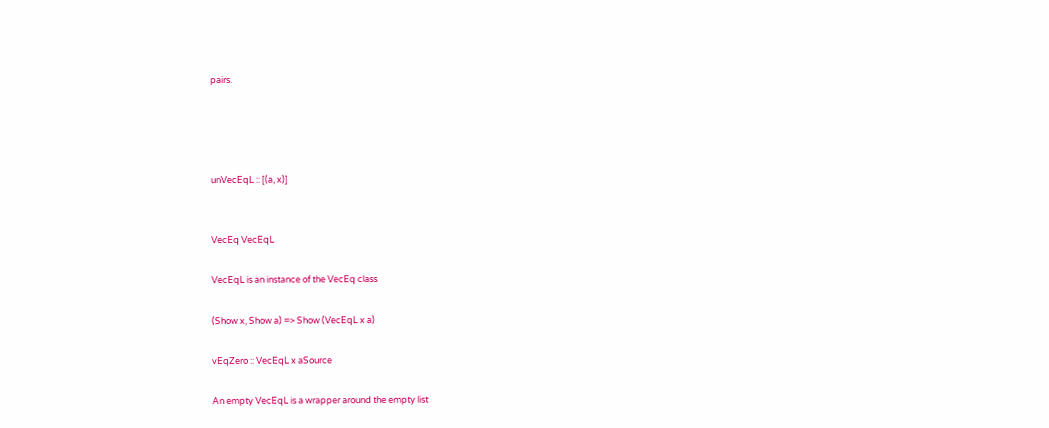pairs.




unVecEqL :: [(a, x)]


VecEq VecEqL

VecEqL is an instance of the VecEq class

(Show x, Show a) => Show (VecEqL x a)

vEqZero :: VecEqL x aSource

An empty VecEqL is a wrapper around the empty list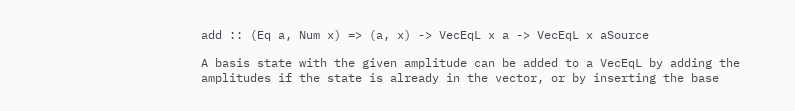add :: (Eq a, Num x) => (a, x) -> VecEqL x a -> VecEqL x aSource

A basis state with the given amplitude can be added to a VecEqL by adding the amplitudes if the state is already in the vector, or by inserting the base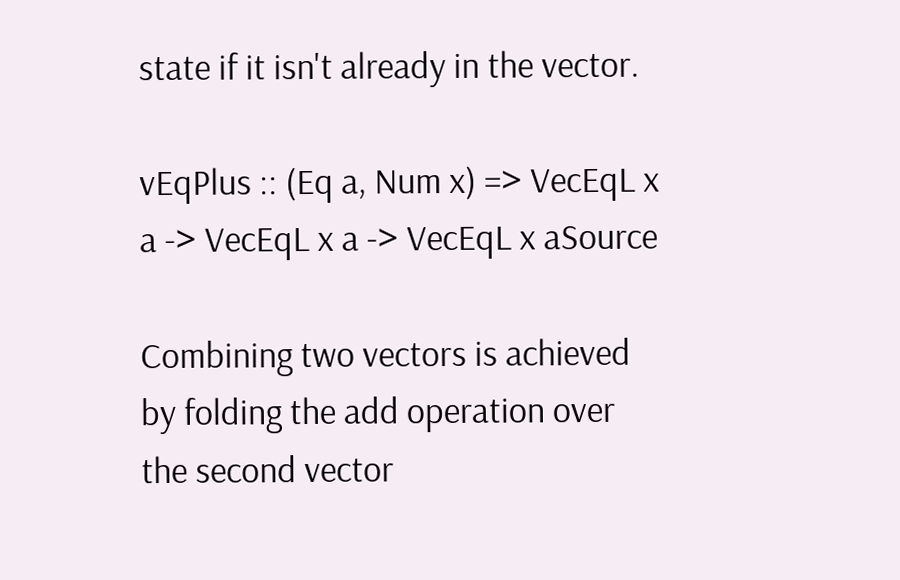state if it isn't already in the vector.

vEqPlus :: (Eq a, Num x) => VecEqL x a -> VecEqL x a -> VecEqL x aSource

Combining two vectors is achieved by folding the add operation over the second vector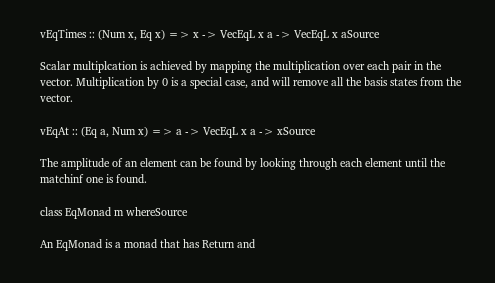vEqTimes :: (Num x, Eq x) => x -> VecEqL x a -> VecEqL x aSource

Scalar multiplcation is achieved by mapping the multiplication over each pair in the vector. Multiplication by 0 is a special case, and will remove all the basis states from the vector.

vEqAt :: (Eq a, Num x) => a -> VecEqL x a -> xSource

The amplitude of an element can be found by looking through each element until the matchinf one is found.

class EqMonad m whereSource

An EqMonad is a monad that has Return and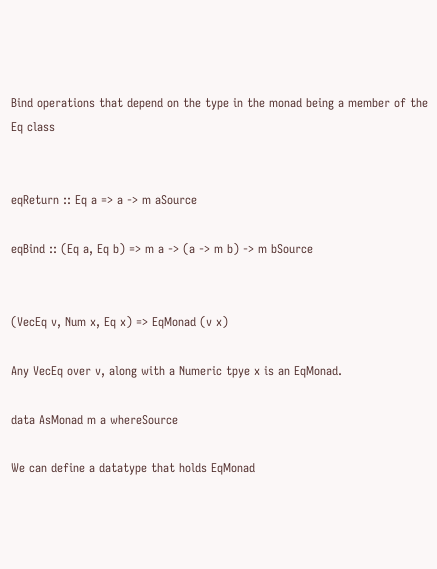Bind operations that depend on the type in the monad being a member of the Eq class


eqReturn :: Eq a => a -> m aSource

eqBind :: (Eq a, Eq b) => m a -> (a -> m b) -> m bSource


(VecEq v, Num x, Eq x) => EqMonad (v x)

Any VecEq over v, along with a Numeric tpye x is an EqMonad.

data AsMonad m a whereSource

We can define a datatype that holds EqMonad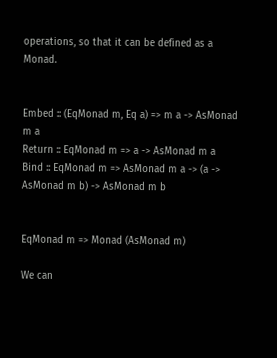operations, so that it can be defined as a Monad.


Embed :: (EqMonad m, Eq a) => m a -> AsMonad m a
Return :: EqMonad m => a -> AsMonad m a
Bind :: EqMonad m => AsMonad m a -> (a -> AsMonad m b) -> AsMonad m b


EqMonad m => Monad (AsMonad m)

We can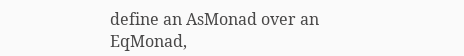define an AsMonad over an EqMonad,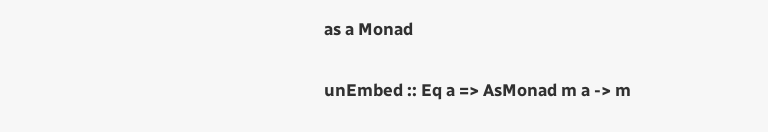as a Monad

unEmbed :: Eq a => AsMonad m a -> m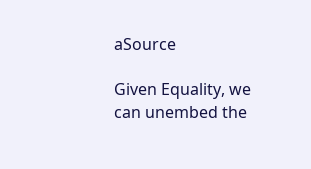aSource

Given Equality, we can unembed the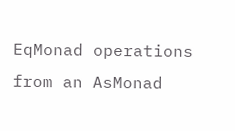EqMonad operations from an AsMonad